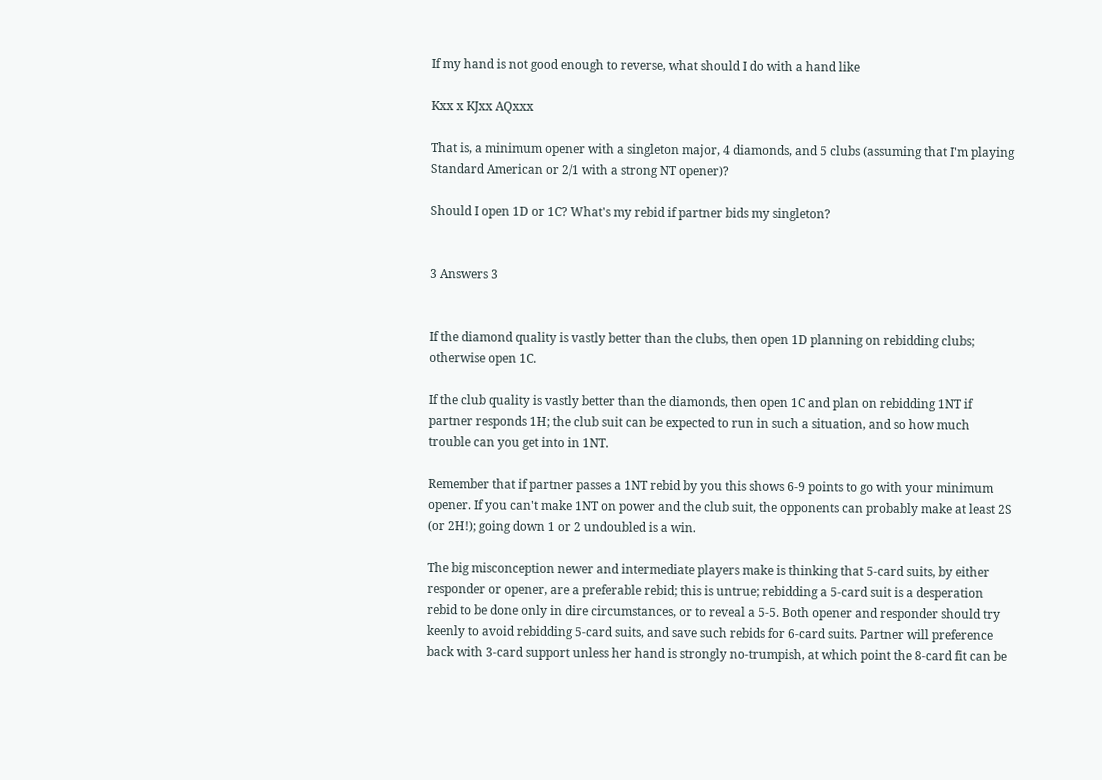If my hand is not good enough to reverse, what should I do with a hand like

Kxx x KJxx AQxxx

That is, a minimum opener with a singleton major, 4 diamonds, and 5 clubs (assuming that I'm playing Standard American or 2/1 with a strong NT opener)?

Should I open 1D or 1C? What's my rebid if partner bids my singleton?


3 Answers 3


If the diamond quality is vastly better than the clubs, then open 1D planning on rebidding clubs; otherwise open 1C.

If the club quality is vastly better than the diamonds, then open 1C and plan on rebidding 1NT if partner responds 1H; the club suit can be expected to run in such a situation, and so how much trouble can you get into in 1NT.

Remember that if partner passes a 1NT rebid by you this shows 6-9 points to go with your minimum opener. If you can't make 1NT on power and the club suit, the opponents can probably make at least 2S (or 2H!); going down 1 or 2 undoubled is a win.

The big misconception newer and intermediate players make is thinking that 5-card suits, by either responder or opener, are a preferable rebid; this is untrue; rebidding a 5-card suit is a desperation rebid to be done only in dire circumstances, or to reveal a 5-5. Both opener and responder should try keenly to avoid rebidding 5-card suits, and save such rebids for 6-card suits. Partner will preference back with 3-card support unless her hand is strongly no-trumpish, at which point the 8-card fit can be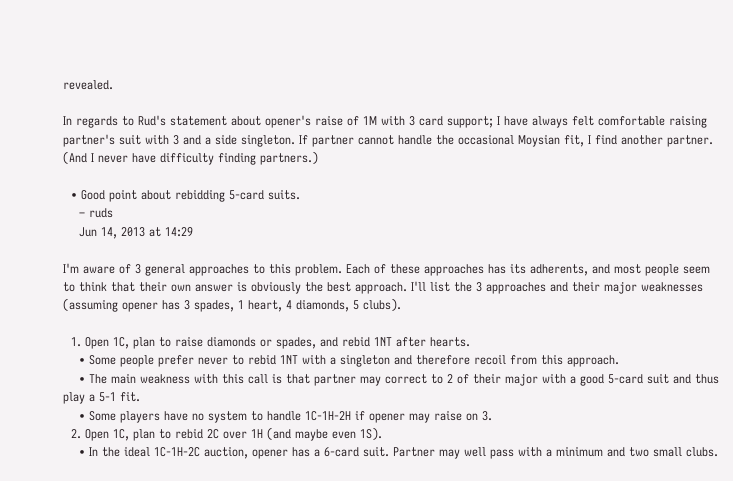revealed.

In regards to Rud's statement about opener's raise of 1M with 3 card support; I have always felt comfortable raising partner's suit with 3 and a side singleton. If partner cannot handle the occasional Moysian fit, I find another partner. (And I never have difficulty finding partners.)

  • Good point about rebidding 5-card suits.
    – ruds
    Jun 14, 2013 at 14:29

I'm aware of 3 general approaches to this problem. Each of these approaches has its adherents, and most people seem to think that their own answer is obviously the best approach. I'll list the 3 approaches and their major weaknesses (assuming opener has 3 spades, 1 heart, 4 diamonds, 5 clubs).

  1. Open 1C, plan to raise diamonds or spades, and rebid 1NT after hearts.
    • Some people prefer never to rebid 1NT with a singleton and therefore recoil from this approach.
    • The main weakness with this call is that partner may correct to 2 of their major with a good 5-card suit and thus play a 5-1 fit.
    • Some players have no system to handle 1C-1H-2H if opener may raise on 3.
  2. Open 1C, plan to rebid 2C over 1H (and maybe even 1S).
    • In the ideal 1C-1H-2C auction, opener has a 6-card suit. Partner may well pass with a minimum and two small clubs.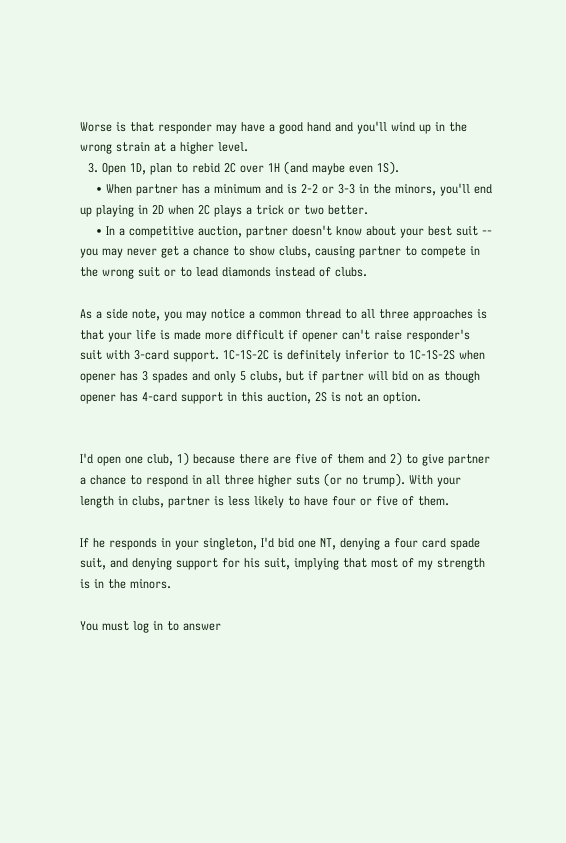Worse is that responder may have a good hand and you'll wind up in the wrong strain at a higher level.
  3. Open 1D, plan to rebid 2C over 1H (and maybe even 1S).
    • When partner has a minimum and is 2-2 or 3-3 in the minors, you'll end up playing in 2D when 2C plays a trick or two better.
    • In a competitive auction, partner doesn't know about your best suit -- you may never get a chance to show clubs, causing partner to compete in the wrong suit or to lead diamonds instead of clubs.

As a side note, you may notice a common thread to all three approaches is that your life is made more difficult if opener can't raise responder's suit with 3-card support. 1C-1S-2C is definitely inferior to 1C-1S-2S when opener has 3 spades and only 5 clubs, but if partner will bid on as though opener has 4-card support in this auction, 2S is not an option.


I'd open one club, 1) because there are five of them and 2) to give partner a chance to respond in all three higher suts (or no trump). With your length in clubs, partner is less likely to have four or five of them.

If he responds in your singleton, I'd bid one NT, denying a four card spade suit, and denying support for his suit, implying that most of my strength is in the minors.

You must log in to answer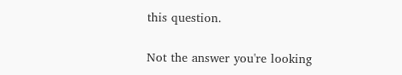this question.

Not the answer you're looking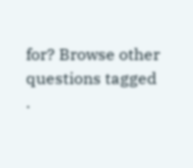for? Browse other questions tagged .